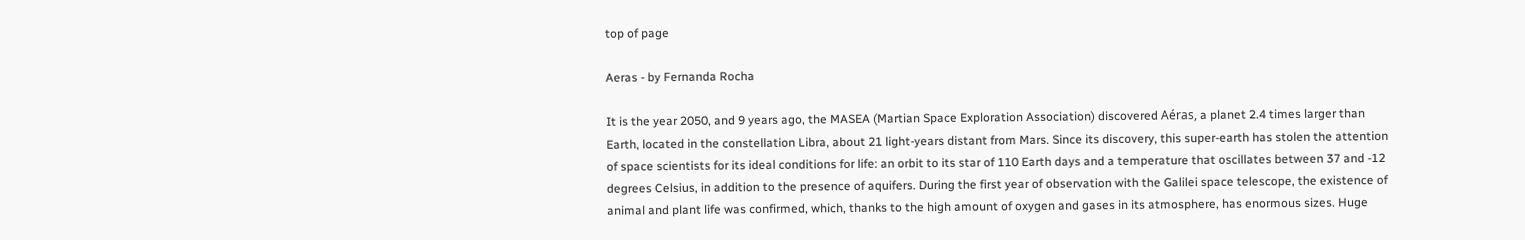top of page

Aeras - by Fernanda Rocha

It is the year 2050, and 9 years ago, the MASEA (Martian Space Exploration Association) discovered Aéras, a planet 2.4 times larger than Earth, located in the constellation Libra, about 21 light-years distant from Mars. Since its discovery, this super-earth has stolen the attention of space scientists for its ideal conditions for life: an orbit to its star of 110 Earth days and a temperature that oscillates between 37 and -12 degrees Celsius, in addition to the presence of aquifers. During the first year of observation with the Galilei space telescope, the existence of animal and plant life was confirmed, which, thanks to the high amount of oxygen and gases in its atmosphere, has enormous sizes. Huge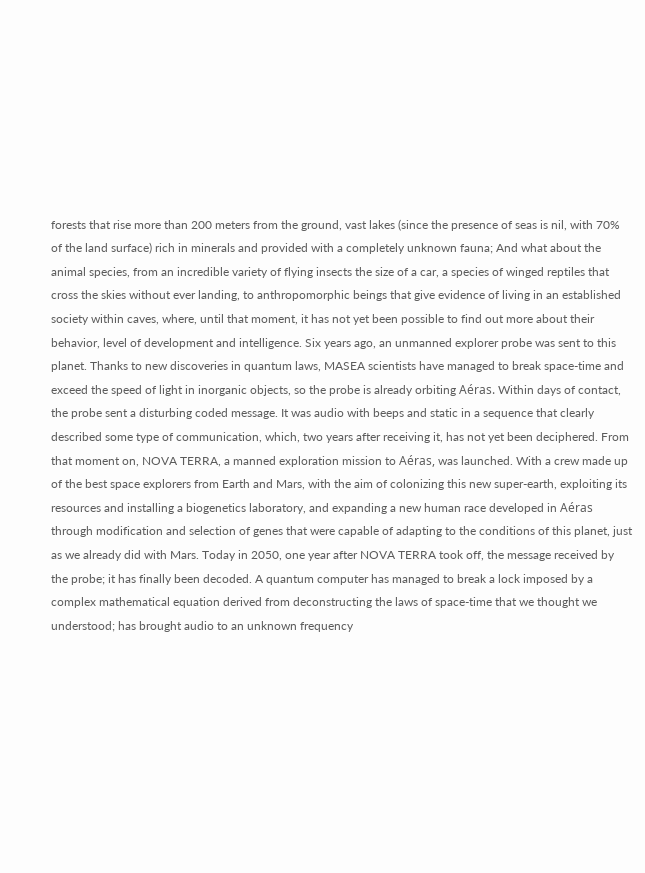forests that rise more than 200 meters from the ground, vast lakes (since the presence of seas is nil, with 70% of the land surface) rich in minerals and provided with a completely unknown fauna; And what about the animal species, from an incredible variety of flying insects the size of a car, a species of winged reptiles that cross the skies without ever landing, to anthropomorphic beings that give evidence of living in an established society within caves, where, until that moment, it has not yet been possible to find out more about their behavior, level of development and intelligence. Six years ago, an unmanned explorer probe was sent to this planet. Thanks to new discoveries in quantum laws, MASEA scientists have managed to break space-time and exceed the speed of light in inorganic objects, so the probe is already orbiting Aéras. Within days of contact, the probe sent a disturbing coded message. It was audio with beeps and static in a sequence that clearly described some type of communication, which, two years after receiving it, has not yet been deciphered. From that moment on, NOVA TERRA, a manned exploration mission to Aéras, was launched. With a crew made up of the best space explorers from Earth and Mars, with the aim of colonizing this new super-earth, exploiting its resources and installing a biogenetics laboratory, and expanding a new human race developed in Aéras through modification and selection of genes that were capable of adapting to the conditions of this planet, just as we already did with Mars. Today in 2050, one year after NOVA TERRA took off, the message received by the probe; it has finally been decoded. A quantum computer has managed to break a lock imposed by a complex mathematical equation derived from deconstructing the laws of space-time that we thought we understood; has brought audio to an unknown frequency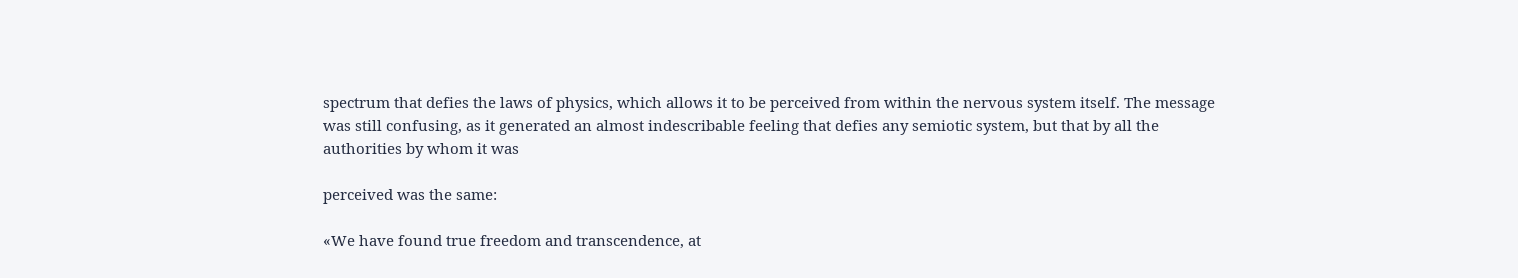spectrum that defies the laws of physics, which allows it to be perceived from within the nervous system itself. The message was still confusing, as it generated an almost indescribable feeling that defies any semiotic system, but that by all the authorities by whom it was

perceived was the same:

«We have found true freedom and transcendence, at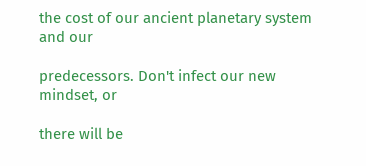the cost of our ancient planetary system and our

predecessors. Don't infect our new mindset, or

there will be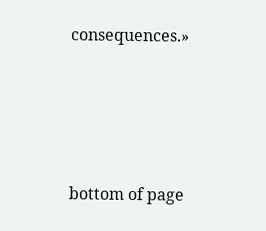consequences.»




bottom of page